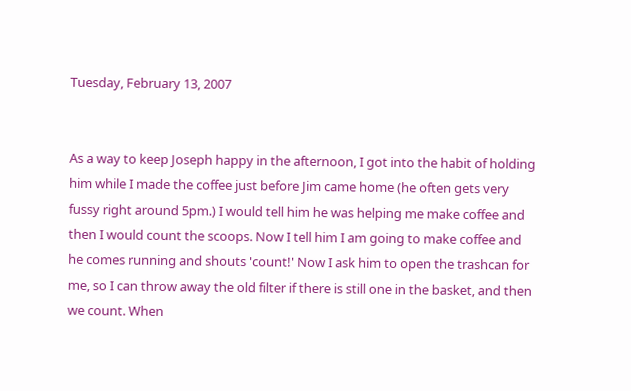Tuesday, February 13, 2007


As a way to keep Joseph happy in the afternoon, I got into the habit of holding him while I made the coffee just before Jim came home (he often gets very fussy right around 5pm.) I would tell him he was helping me make coffee and then I would count the scoops. Now I tell him I am going to make coffee and he comes running and shouts 'count!' Now I ask him to open the trashcan for me, so I can throw away the old filter if there is still one in the basket, and then we count. When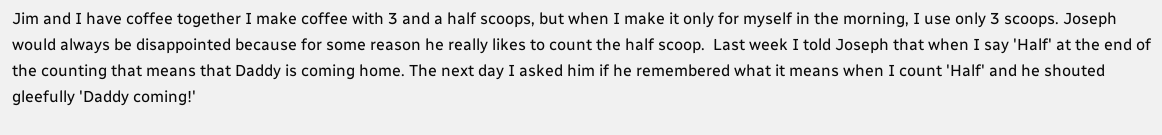Jim and I have coffee together I make coffee with 3 and a half scoops, but when I make it only for myself in the morning, I use only 3 scoops. Joseph would always be disappointed because for some reason he really likes to count the half scoop.  Last week I told Joseph that when I say 'Half' at the end of the counting that means that Daddy is coming home. The next day I asked him if he remembered what it means when I count 'Half' and he shouted gleefully 'Daddy coming!'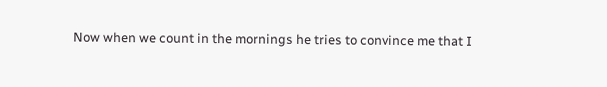Now when we count in the mornings he tries to convince me that I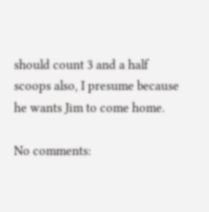should count 3 and a half scoops also, I presume because he wants Jim to come home.

No comments: